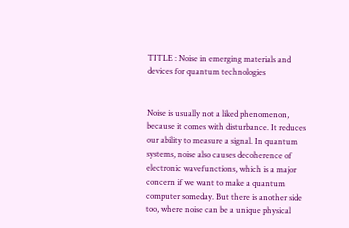TITLE : Noise in emerging materials and devices for quantum technologies


Noise is usually not a liked phenomenon, because it comes with disturbance. It reduces our ability to measure a signal. In quantum systems, noise also causes decoherence of electronic wavefunctions, which is a major concern if we want to make a quantum computer someday. But there is another side too, where noise can be a unique physical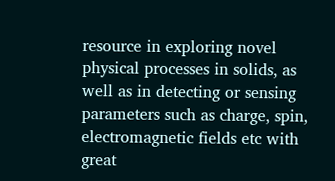resource in exploring novel physical processes in solids, as well as in detecting or sensing parameters such as charge, spin, electromagnetic fields etc with great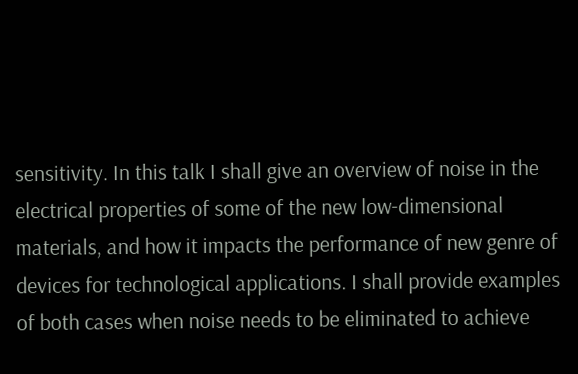sensitivity. In this talk I shall give an overview of noise in the electrical properties of some of the new low-dimensional materials, and how it impacts the performance of new genre of devices for technological applications. I shall provide examples of both cases when noise needs to be eliminated to achieve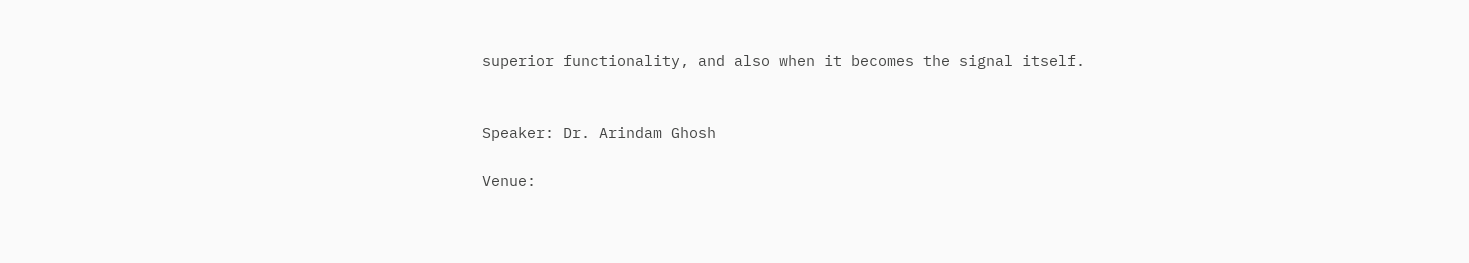superior functionality, and also when it becomes the signal itself.


Speaker: Dr. Arindam Ghosh

Venue: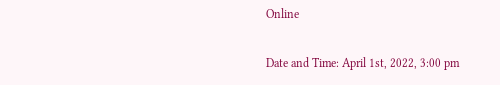Online

Date and Time: April 1st, 2022, 3:00 pm